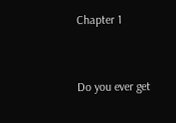Chapter 1


Do you ever get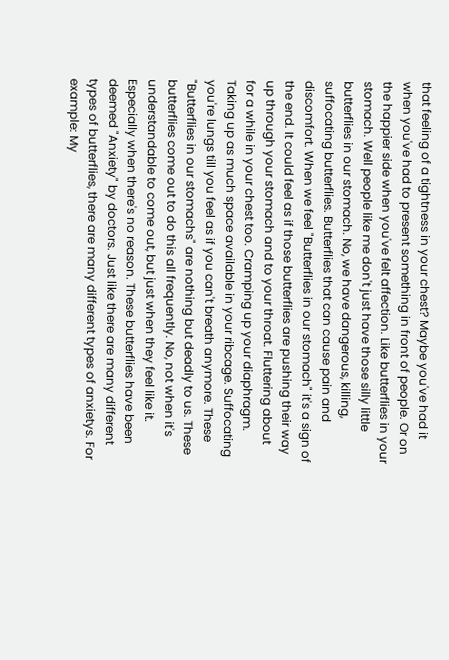that feeling of a tightness in your chest? Maybe you've had it when you've had to present something in front of people. Or on the happier side when you've felt affection. Like butterflies in your stomach. Well people like me don't just have those silly little butterflies in our stomach. No, we have dangerous, killing, suffocating butterflies. Butterflies that can cause pain and discomfort. When we feel "Butterflies in our stomach" it's a sign of the end. It could feel as if those butterflies are pushing their way up through your stomach and to your throat. Fluttering about for a while in your chest too. Cramping up your diaphragm. Taking up as much space available in your ribcage. Suffocating you're lungs till you feel as if you can't breath anymore. These "Butterflies in our stomachs" are nothing but deadly to us. These butterflies come out to do this all frequently. No, not when it's understandable to come out, but just when they feel like it. Especially when there's no reason. These butterflies have been deemed "Anxiety" by doctors. Just like there are many different types of butterflies, there are many different types of anxietys. For example: My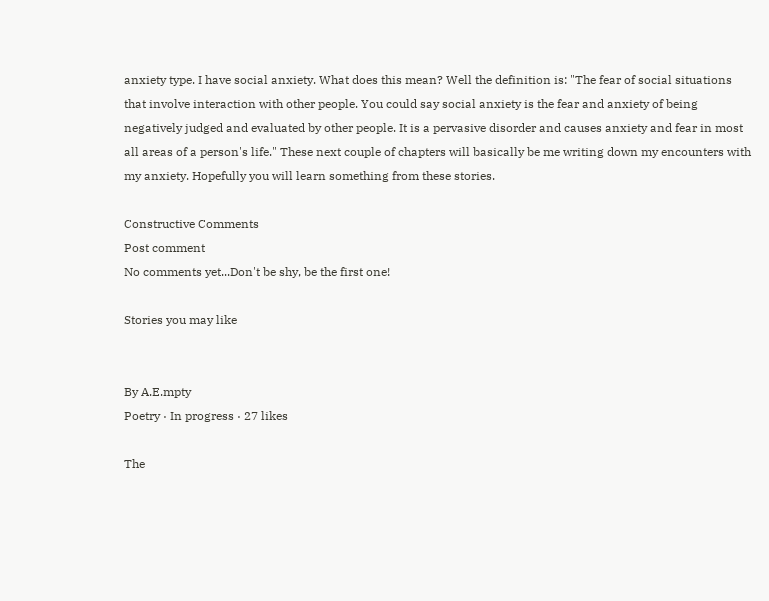anxiety type. I have social anxiety. What does this mean? Well the definition is: "The fear of social situations that involve interaction with other people. You could say social anxiety is the fear and anxiety of being negatively judged and evaluated by other people. It is a pervasive disorder and causes anxiety and fear in most all areas of a person's life." These next couple of chapters will basically be me writing down my encounters with my anxiety. Hopefully you will learn something from these stories.

Constructive Comments
Post comment
No comments yet...Don't be shy, be the first one!

Stories you may like


By A.E.mpty
Poetry · In progress · 27 likes

The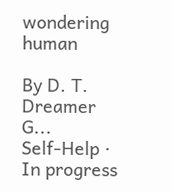wondering human

By D. T. Dreamer G...
Self-Help · In progress